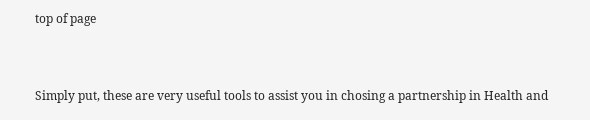top of page


Simply put, these are very useful tools to assist you in chosing a partnership in Health and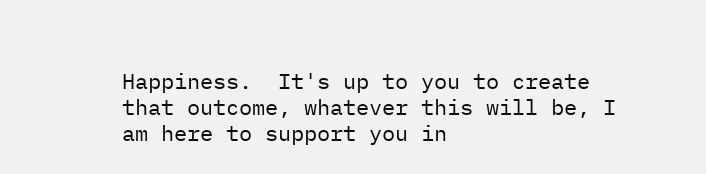Happiness.  It's up to you to create that outcome, whatever this will be, I am here to support you in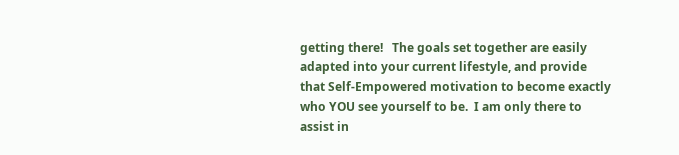getting there!   The goals set together are easily adapted into your current lifestyle, and provide that Self-Empowered motivation to become exactly who YOU see yourself to be.  I am only there to assist in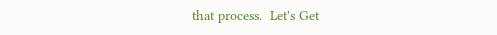that process.  Let's Get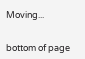Moving...


bottom of page